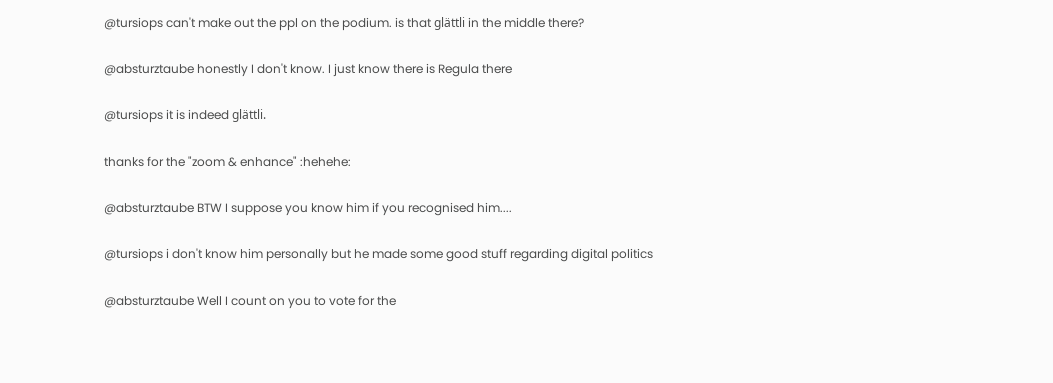@tursiops can't make out the ppl on the podium. is that glättli in the middle there?

@absturztaube honestly I don't know. I just know there is Regula there

@tursiops it is indeed glättli.

thanks for the "zoom & enhance" :hehehe:

@absturztaube BTW I suppose you know him if you recognised him....

@tursiops i don't know him personally but he made some good stuff regarding digital politics

@absturztaube Well I count on you to vote for the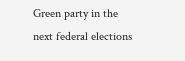Green party in the next federal elections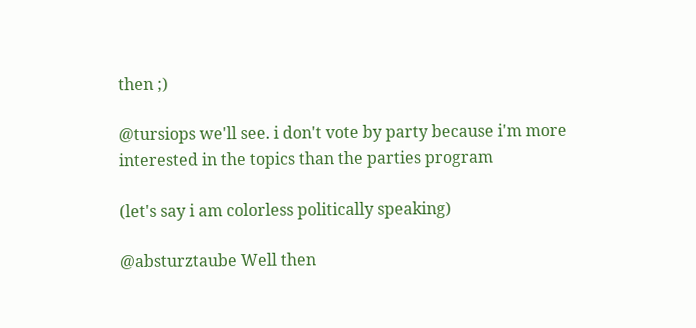then ;)

@tursiops we'll see. i don't vote by party because i'm more interested in the topics than the parties program

(let's say i am colorless politically speaking)

@absturztaube Well then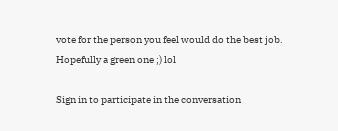vote for the person you feel would do the best job. Hopefully a green one ;) lol

Sign in to participate in the conversation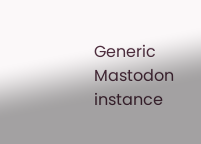Generic Mastodon instance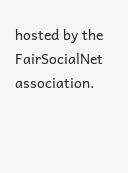hosted by the FairSocialNet association.